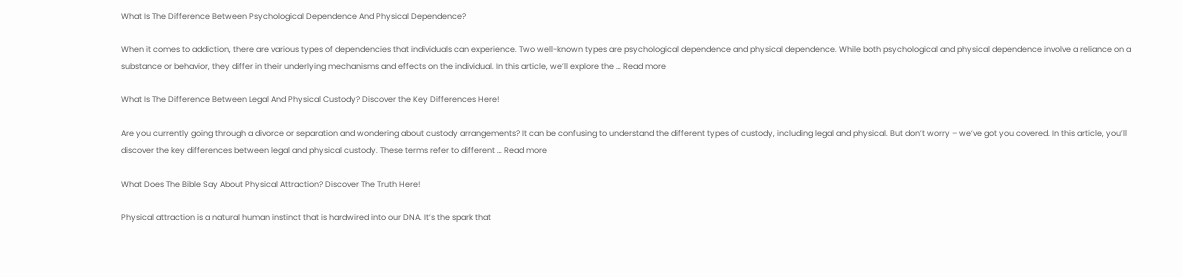What Is The Difference Between Psychological Dependence And Physical Dependence?

When it comes to addiction, there are various types of dependencies that individuals can experience. Two well-known types are psychological dependence and physical dependence. While both psychological and physical dependence involve a reliance on a substance or behavior, they differ in their underlying mechanisms and effects on the individual. In this article, we’ll explore the … Read more

What Is The Difference Between Legal And Physical Custody? Discover the Key Differences Here!

Are you currently going through a divorce or separation and wondering about custody arrangements? It can be confusing to understand the different types of custody, including legal and physical. But don’t worry – we’ve got you covered. In this article, you’ll discover the key differences between legal and physical custody. These terms refer to different … Read more

What Does The Bible Say About Physical Attraction? Discover The Truth Here!

Physical attraction is a natural human instinct that is hardwired into our DNA. It’s the spark that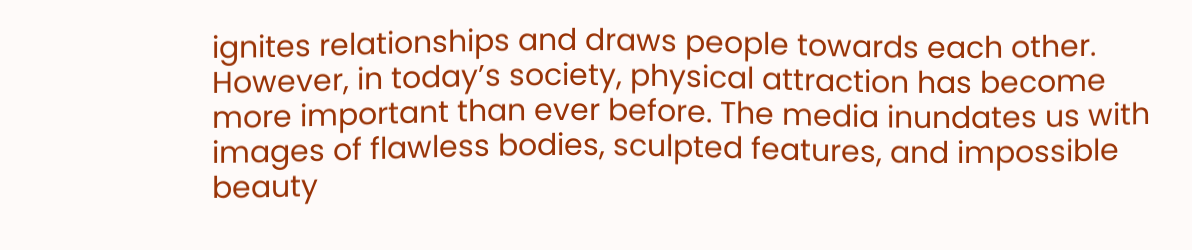ignites relationships and draws people towards each other. However, in today’s society, physical attraction has become more important than ever before. The media inundates us with images of flawless bodies, sculpted features, and impossible beauty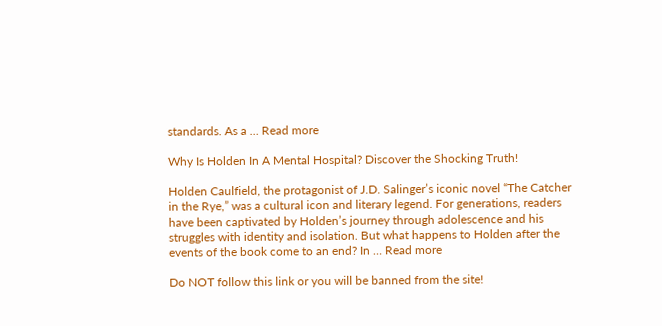standards. As a … Read more

Why Is Holden In A Mental Hospital? Discover the Shocking Truth!

Holden Caulfield, the protagonist of J.D. Salinger’s iconic novel “The Catcher in the Rye,” was a cultural icon and literary legend. For generations, readers have been captivated by Holden’s journey through adolescence and his struggles with identity and isolation. But what happens to Holden after the events of the book come to an end? In … Read more

Do NOT follow this link or you will be banned from the site!